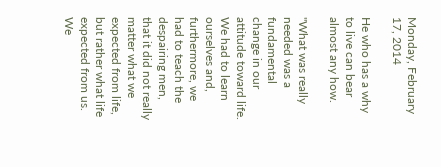Monday, February 17, 2014

He who has a why to live can bear almost any how.

"What was really needed was a fundamental change in our attitude toward life. We had to learn ourselves and, furthermore, we had to teach the despairing men, that it did not really matter what we expected from life, but rather what life expected from us. We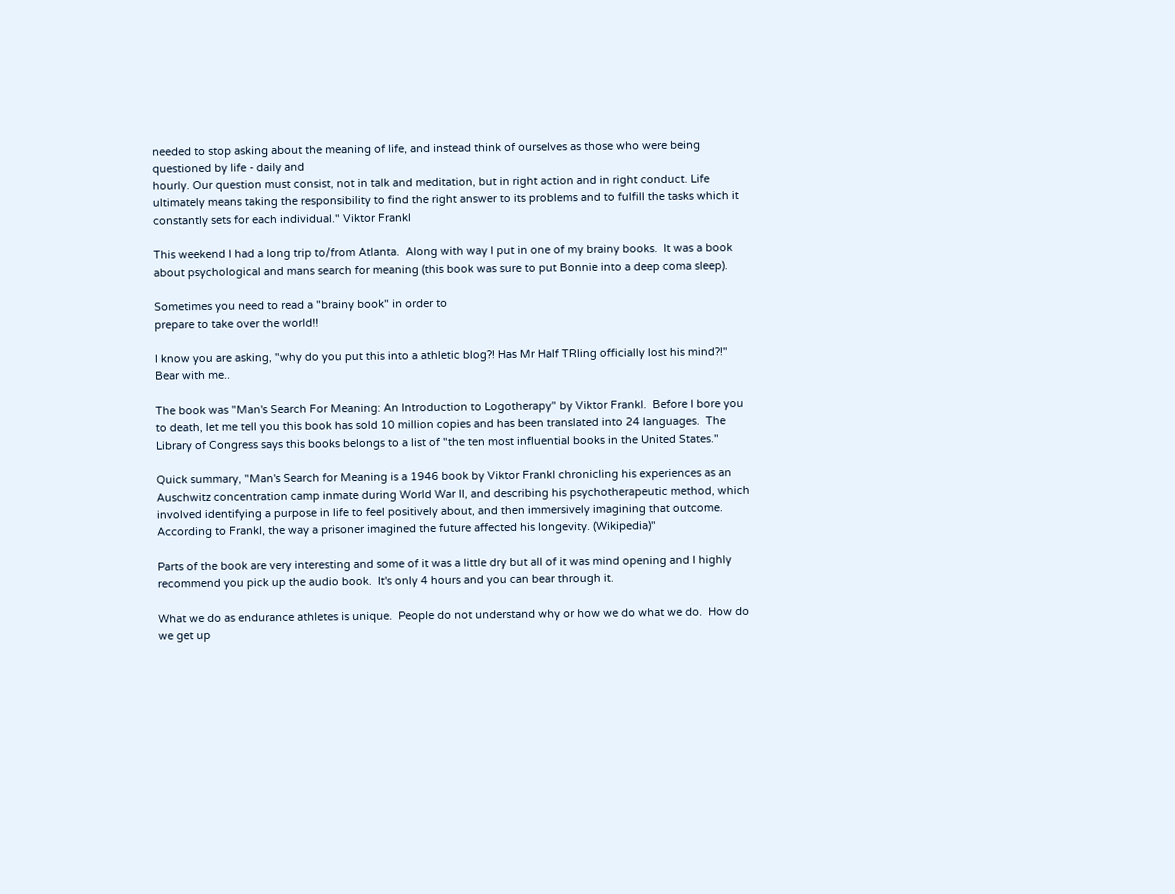needed to stop asking about the meaning of life, and instead think of ourselves as those who were being questioned by life - daily and
hourly. Our question must consist, not in talk and meditation, but in right action and in right conduct. Life ultimately means taking the responsibility to find the right answer to its problems and to fulfill the tasks which it constantly sets for each individual." Viktor Frankl

This weekend I had a long trip to/from Atlanta.  Along with way I put in one of my brainy books.  It was a book about psychological and mans search for meaning (this book was sure to put Bonnie into a deep coma sleep).

Sometimes you need to read a "brainy book" in order to
prepare to take over the world!!

I know you are asking, "why do you put this into a athletic blog?! Has Mr Half TRIing officially lost his mind?!" Bear with me..

The book was "Man's Search For Meaning: An Introduction to Logotherapy" by Viktor Frankl.  Before I bore you to death, let me tell you this book has sold 10 million copies and has been translated into 24 languages.  The Library of Congress says this books belongs to a list of "the ten most influential books in the United States."

Quick summary, "Man's Search for Meaning is a 1946 book by Viktor Frankl chronicling his experiences as an Auschwitz concentration camp inmate during World War II, and describing his psychotherapeutic method, which involved identifying a purpose in life to feel positively about, and then immersively imagining that outcome. According to Frankl, the way a prisoner imagined the future affected his longevity. (Wikipedia)"

Parts of the book are very interesting and some of it was a little dry but all of it was mind opening and I highly recommend you pick up the audio book.  It's only 4 hours and you can bear through it.

What we do as endurance athletes is unique.  People do not understand why or how we do what we do.  How do we get up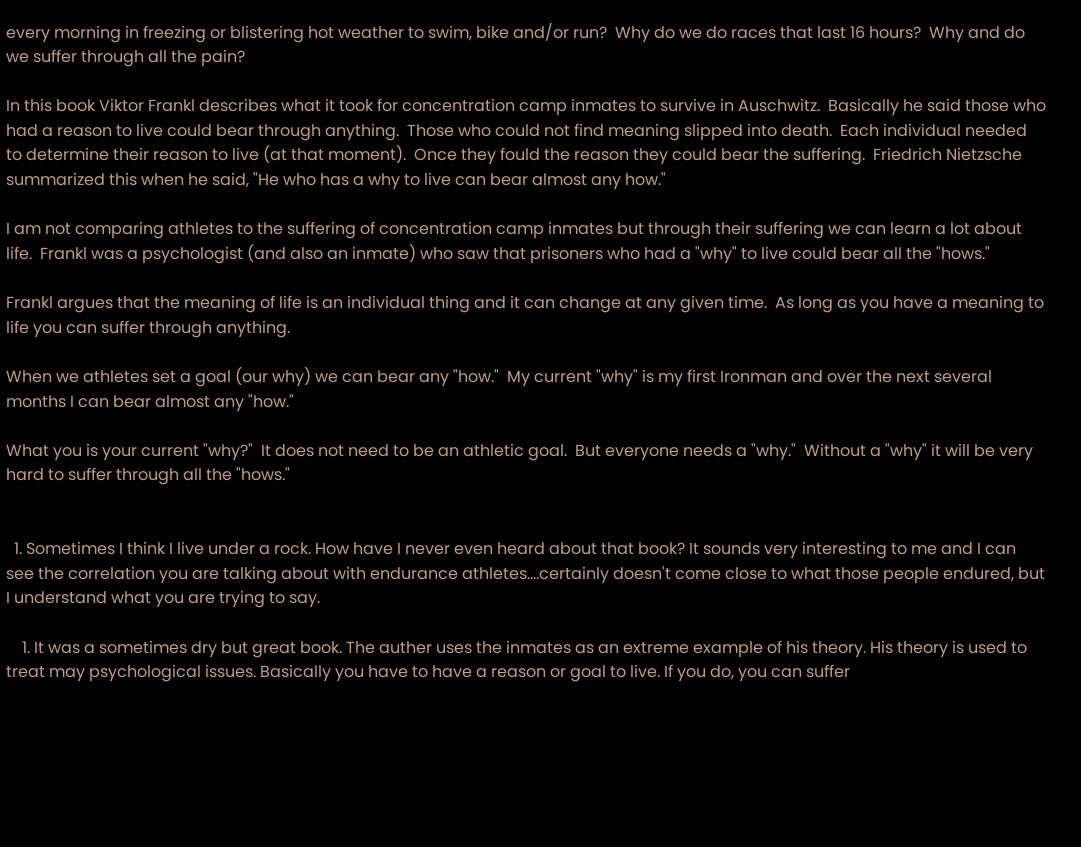every morning in freezing or blistering hot weather to swim, bike and/or run?  Why do we do races that last 16 hours?  Why and do we suffer through all the pain?

In this book Viktor Frankl describes what it took for concentration camp inmates to survive in Auschwitz.  Basically he said those who had a reason to live could bear through anything.  Those who could not find meaning slipped into death.  Each individual needed to determine their reason to live (at that moment).  Once they fould the reason they could bear the suffering.  Friedrich Nietzsche summarized this when he said, "He who has a why to live can bear almost any how."

I am not comparing athletes to the suffering of concentration camp inmates but through their suffering we can learn a lot about life.  Frankl was a psychologist (and also an inmate) who saw that prisoners who had a "why" to live could bear all the "hows."

Frankl argues that the meaning of life is an individual thing and it can change at any given time.  As long as you have a meaning to life you can suffer through anything.

When we athletes set a goal (our why) we can bear any "how."  My current "why" is my first Ironman and over the next several months I can bear almost any "how."

What you is your current "why?"  It does not need to be an athletic goal.  But everyone needs a "why."  Without a "why" it will be very hard to suffer through all the "hows."


  1. Sometimes I think I live under a rock. How have I never even heard about that book? It sounds very interesting to me and I can see the correlation you are talking about with endurance athletes....certainly doesn't come close to what those people endured, but I understand what you are trying to say.

    1. It was a sometimes dry but great book. The auther uses the inmates as an extreme example of his theory. His theory is used to treat may psychological issues. Basically you have to have a reason or goal to live. If you do, you can suffer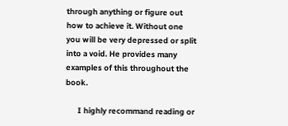through anything or figure out how to achieve it. Without one you will be very depressed or split into a void. He provides many examples of this throughout the book.

      I highly recommand reading or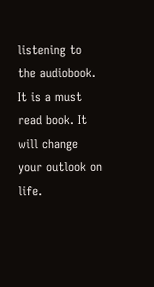listening to the audiobook. It is a must read book. It will change your outlook on life.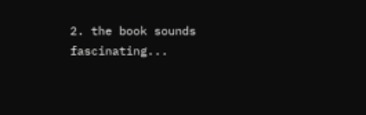2. the book sounds fascinating...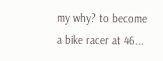my why? to become a bike racer at 46...